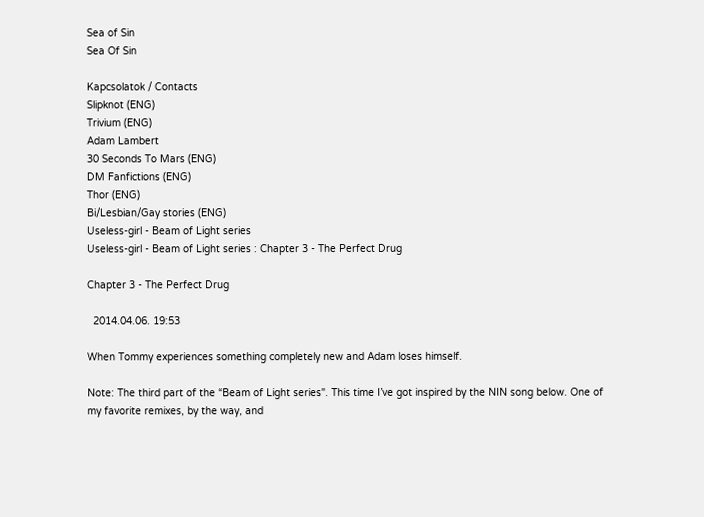Sea of Sin
Sea Of Sin

Kapcsolatok / Contacts
Slipknot (ENG)
Trivium (ENG)
Adam Lambert
30 Seconds To Mars (ENG)
DM Fanfictions (ENG)
Thor (ENG)
Bi/Lesbian/Gay stories (ENG)
Useless-girl - Beam of Light series
Useless-girl - Beam of Light series : Chapter 3 - The Perfect Drug

Chapter 3 - The Perfect Drug

  2014.04.06. 19:53

When Tommy experiences something completely new and Adam loses himself.

Note: The third part of the “Beam of Light series". This time I’ve got inspired by the NIN song below. One of my favorite remixes, by the way, and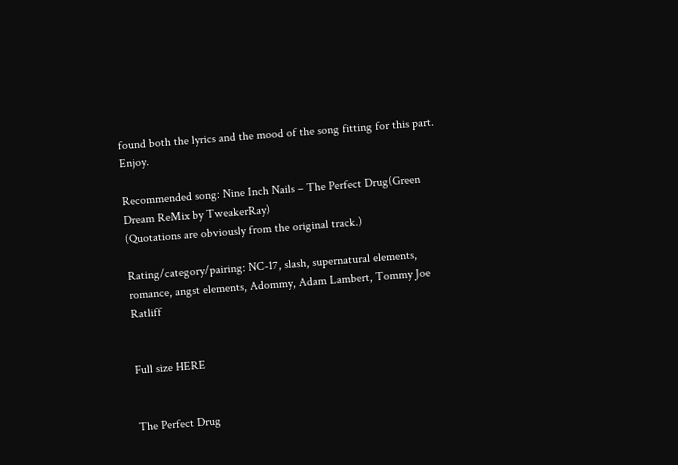found both the lyrics and the mood of the song fitting for this part. Enjoy.

Recommended song: Nine Inch Nails – The Perfect Drug(Green Dream ReMix by TweakerRay)
(Quotations are obviously from the original track.)

Rating/category/pairing: NC-17, slash, supernatural elements, romance, angst elements, Adommy, Adam Lambert, Tommy Joe Ratliff


Full size HERE


The Perfect Drug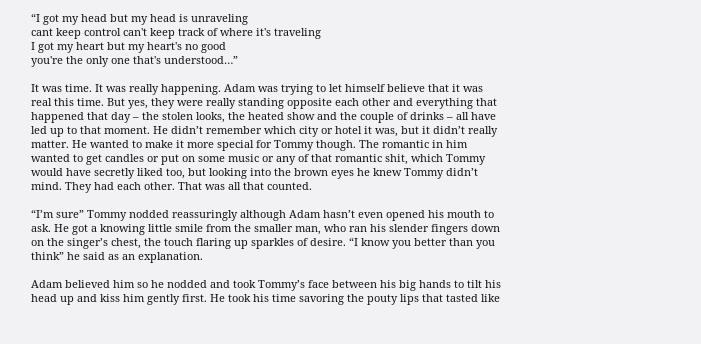“I got my head but my head is unraveling
cant keep control can't keep track of where it's traveling
I got my heart but my heart's no good
you're the only one that's understood…”

It was time. It was really happening. Adam was trying to let himself believe that it was real this time. But yes, they were really standing opposite each other and everything that happened that day – the stolen looks, the heated show and the couple of drinks – all have led up to that moment. He didn’t remember which city or hotel it was, but it didn’t really matter. He wanted to make it more special for Tommy though. The romantic in him wanted to get candles or put on some music or any of that romantic shit, which Tommy would have secretly liked too, but looking into the brown eyes he knew Tommy didn’t mind. They had each other. That was all that counted.

“I’m sure” Tommy nodded reassuringly although Adam hasn’t even opened his mouth to ask. He got a knowing little smile from the smaller man, who ran his slender fingers down on the singer’s chest, the touch flaring up sparkles of desire. “I know you better than you think” he said as an explanation.

Adam believed him so he nodded and took Tommy’s face between his big hands to tilt his head up and kiss him gently first. He took his time savoring the pouty lips that tasted like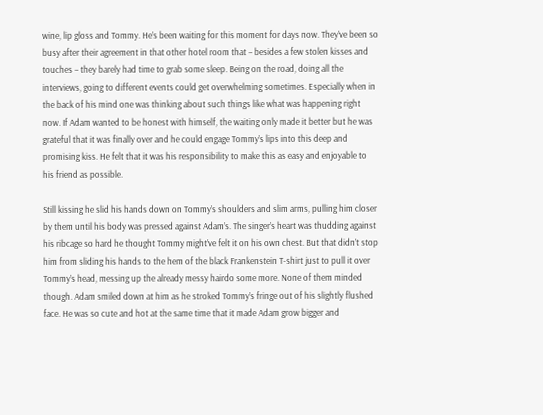wine, lip gloss and Tommy. He’s been waiting for this moment for days now. They’ve been so busy after their agreement in that other hotel room that – besides a few stolen kisses and touches – they barely had time to grab some sleep. Being on the road, doing all the interviews, going to different events could get overwhelming sometimes. Especially when in the back of his mind one was thinking about such things like what was happening right now. If Adam wanted to be honest with himself, the waiting only made it better but he was grateful that it was finally over and he could engage Tommy’s lips into this deep and promising kiss. He felt that it was his responsibility to make this as easy and enjoyable to his friend as possible.

Still kissing he slid his hands down on Tommy’s shoulders and slim arms, pulling him closer by them until his body was pressed against Adam’s. The singer’s heart was thudding against his ribcage so hard he thought Tommy might’ve felt it on his own chest. But that didn’t stop him from sliding his hands to the hem of the black Frankenstein T-shirt just to pull it over Tommy’s head, messing up the already messy hairdo some more. None of them minded though. Adam smiled down at him as he stroked Tommy’s fringe out of his slightly flushed face. He was so cute and hot at the same time that it made Adam grow bigger and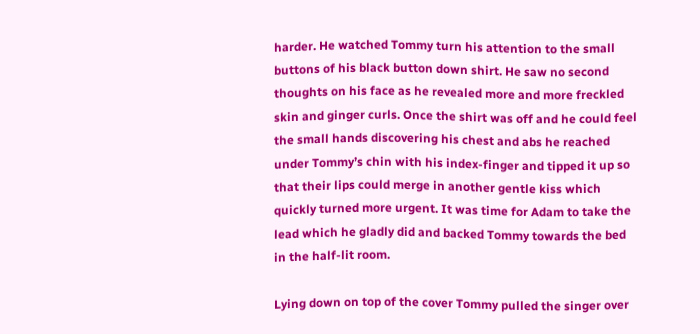harder. He watched Tommy turn his attention to the small buttons of his black button down shirt. He saw no second thoughts on his face as he revealed more and more freckled skin and ginger curls. Once the shirt was off and he could feel the small hands discovering his chest and abs he reached under Tommy’s chin with his index-finger and tipped it up so that their lips could merge in another gentle kiss which quickly turned more urgent. It was time for Adam to take the lead which he gladly did and backed Tommy towards the bed in the half-lit room.

Lying down on top of the cover Tommy pulled the singer over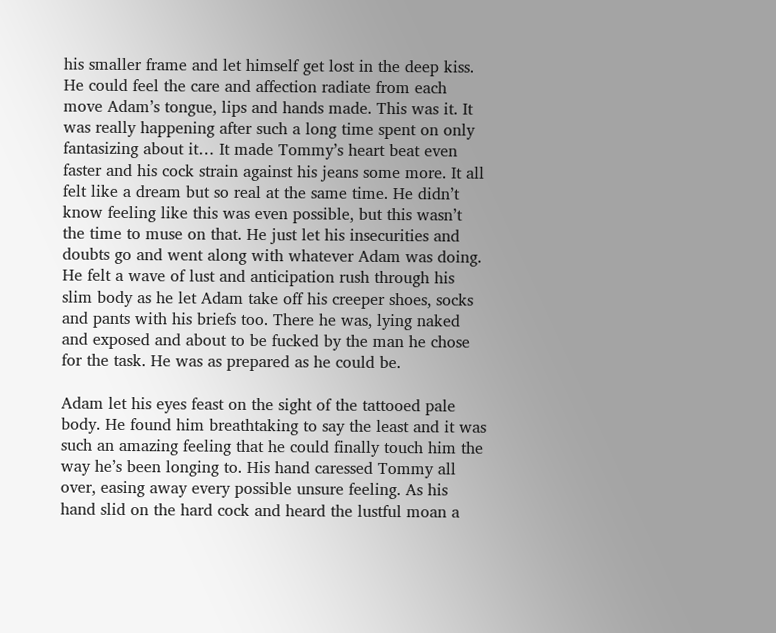his smaller frame and let himself get lost in the deep kiss. He could feel the care and affection radiate from each move Adam’s tongue, lips and hands made. This was it. It was really happening after such a long time spent on only fantasizing about it… It made Tommy’s heart beat even faster and his cock strain against his jeans some more. It all felt like a dream but so real at the same time. He didn’t know feeling like this was even possible, but this wasn’t the time to muse on that. He just let his insecurities and doubts go and went along with whatever Adam was doing. He felt a wave of lust and anticipation rush through his slim body as he let Adam take off his creeper shoes, socks and pants with his briefs too. There he was, lying naked and exposed and about to be fucked by the man he chose for the task. He was as prepared as he could be.

Adam let his eyes feast on the sight of the tattooed pale body. He found him breathtaking to say the least and it was such an amazing feeling that he could finally touch him the way he’s been longing to. His hand caressed Tommy all over, easing away every possible unsure feeling. As his hand slid on the hard cock and heard the lustful moan a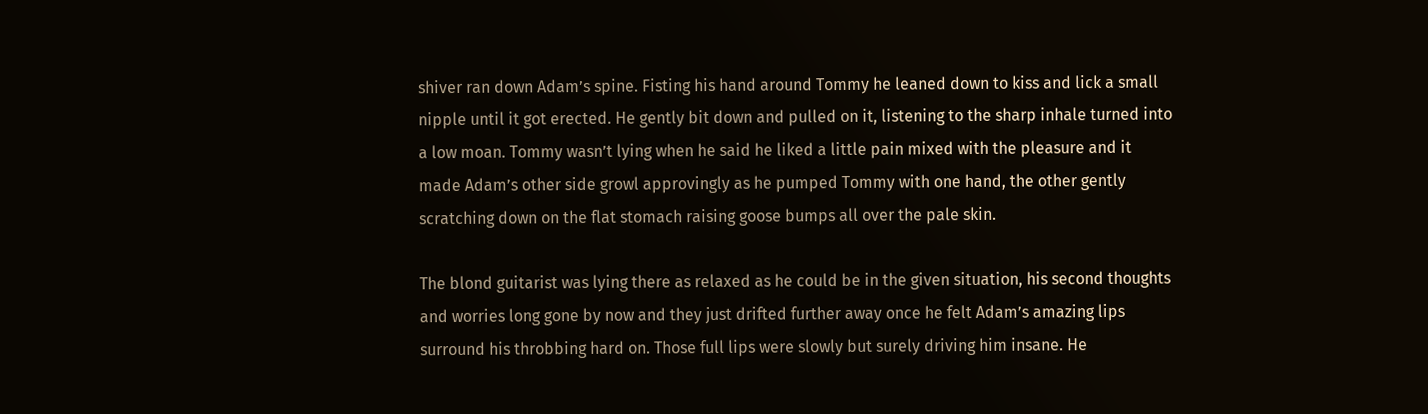shiver ran down Adam’s spine. Fisting his hand around Tommy he leaned down to kiss and lick a small nipple until it got erected. He gently bit down and pulled on it, listening to the sharp inhale turned into a low moan. Tommy wasn’t lying when he said he liked a little pain mixed with the pleasure and it made Adam’s other side growl approvingly as he pumped Tommy with one hand, the other gently scratching down on the flat stomach raising goose bumps all over the pale skin.

The blond guitarist was lying there as relaxed as he could be in the given situation, his second thoughts and worries long gone by now and they just drifted further away once he felt Adam’s amazing lips surround his throbbing hard on. Those full lips were slowly but surely driving him insane. He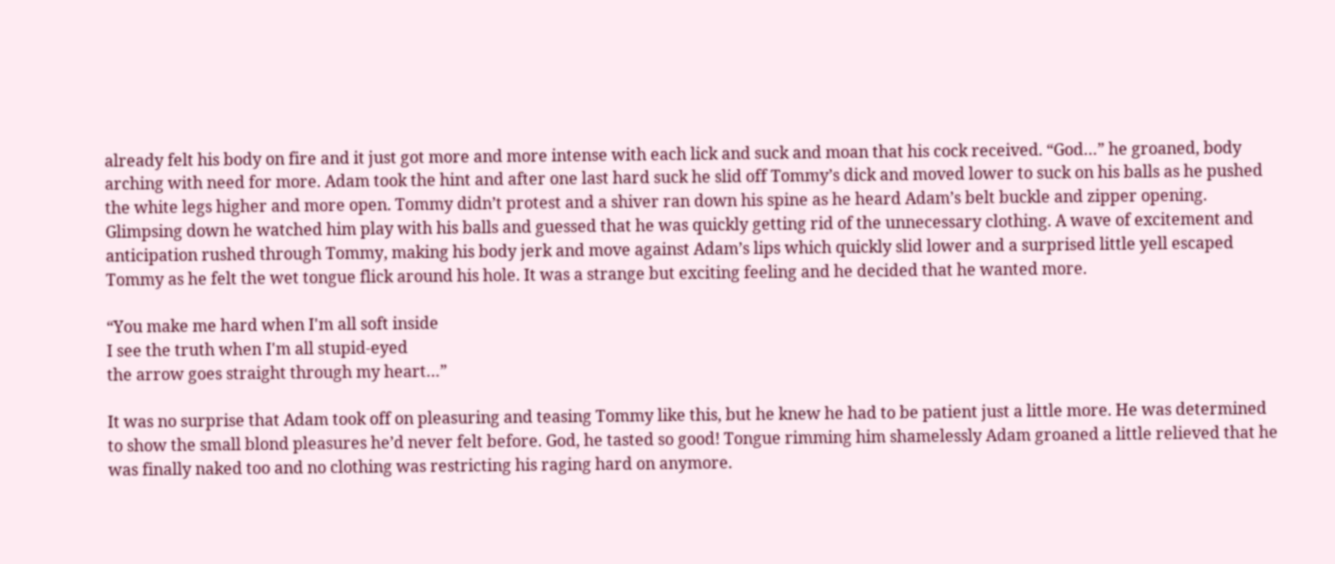already felt his body on fire and it just got more and more intense with each lick and suck and moan that his cock received. “God…” he groaned, body arching with need for more. Adam took the hint and after one last hard suck he slid off Tommy’s dick and moved lower to suck on his balls as he pushed the white legs higher and more open. Tommy didn’t protest and a shiver ran down his spine as he heard Adam’s belt buckle and zipper opening. Glimpsing down he watched him play with his balls and guessed that he was quickly getting rid of the unnecessary clothing. A wave of excitement and anticipation rushed through Tommy, making his body jerk and move against Adam’s lips which quickly slid lower and a surprised little yell escaped Tommy as he felt the wet tongue flick around his hole. It was a strange but exciting feeling and he decided that he wanted more.

“You make me hard when I'm all soft inside
I see the truth when I'm all stupid-eyed
the arrow goes straight through my heart…”

It was no surprise that Adam took off on pleasuring and teasing Tommy like this, but he knew he had to be patient just a little more. He was determined to show the small blond pleasures he’d never felt before. God, he tasted so good! Tongue rimming him shamelessly Adam groaned a little relieved that he was finally naked too and no clothing was restricting his raging hard on anymore.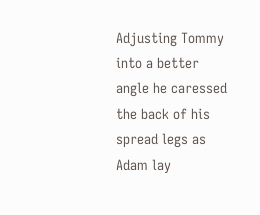Adjusting Tommy into a better angle he caressed the back of his spread legs as Adam lay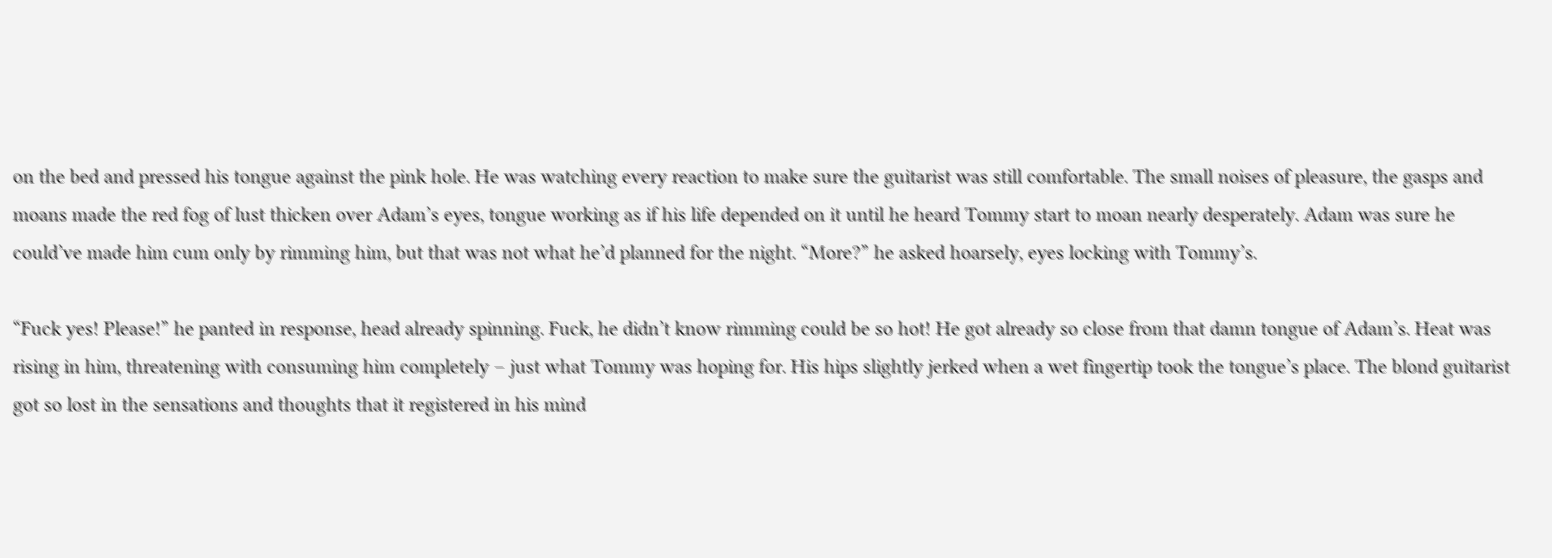on the bed and pressed his tongue against the pink hole. He was watching every reaction to make sure the guitarist was still comfortable. The small noises of pleasure, the gasps and moans made the red fog of lust thicken over Adam’s eyes, tongue working as if his life depended on it until he heard Tommy start to moan nearly desperately. Adam was sure he could’ve made him cum only by rimming him, but that was not what he’d planned for the night. “More?” he asked hoarsely, eyes locking with Tommy’s.

“Fuck yes! Please!” he panted in response, head already spinning. Fuck, he didn’t know rimming could be so hot! He got already so close from that damn tongue of Adam’s. Heat was rising in him, threatening with consuming him completely – just what Tommy was hoping for. His hips slightly jerked when a wet fingertip took the tongue’s place. The blond guitarist got so lost in the sensations and thoughts that it registered in his mind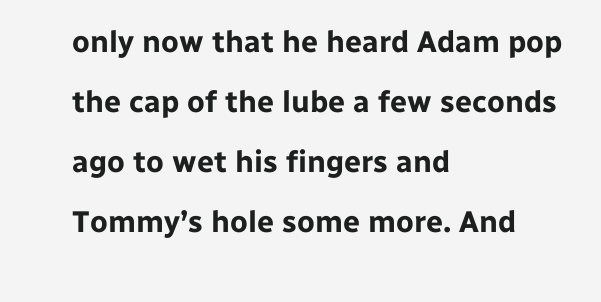only now that he heard Adam pop the cap of the lube a few seconds ago to wet his fingers and Tommy’s hole some more. And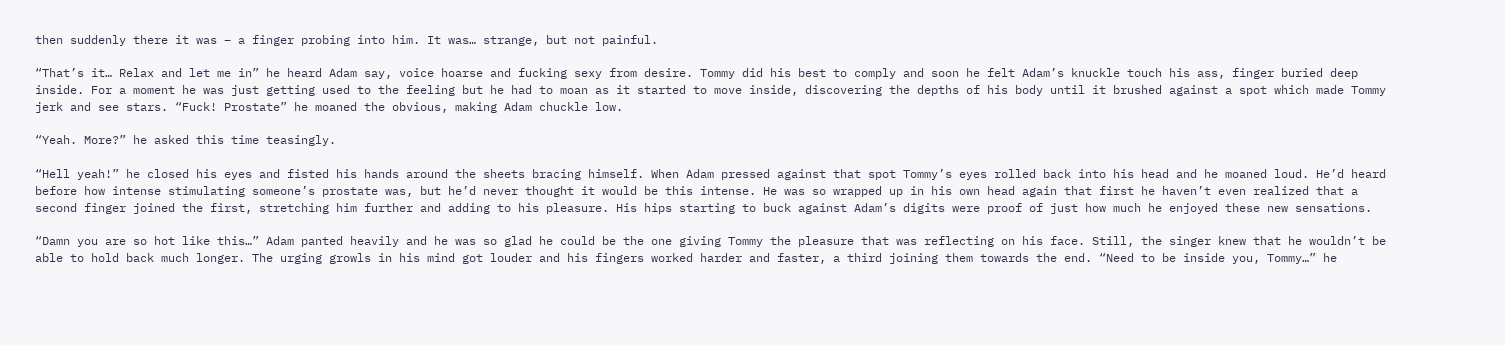then suddenly there it was – a finger probing into him. It was… strange, but not painful.

“That’s it… Relax and let me in” he heard Adam say, voice hoarse and fucking sexy from desire. Tommy did his best to comply and soon he felt Adam’s knuckle touch his ass, finger buried deep inside. For a moment he was just getting used to the feeling but he had to moan as it started to move inside, discovering the depths of his body until it brushed against a spot which made Tommy jerk and see stars. “Fuck! Prostate” he moaned the obvious, making Adam chuckle low.

“Yeah. More?” he asked this time teasingly.

“Hell yeah!” he closed his eyes and fisted his hands around the sheets bracing himself. When Adam pressed against that spot Tommy’s eyes rolled back into his head and he moaned loud. He’d heard before how intense stimulating someone’s prostate was, but he’d never thought it would be this intense. He was so wrapped up in his own head again that first he haven’t even realized that a second finger joined the first, stretching him further and adding to his pleasure. His hips starting to buck against Adam’s digits were proof of just how much he enjoyed these new sensations.

“Damn you are so hot like this…” Adam panted heavily and he was so glad he could be the one giving Tommy the pleasure that was reflecting on his face. Still, the singer knew that he wouldn’t be able to hold back much longer. The urging growls in his mind got louder and his fingers worked harder and faster, a third joining them towards the end. “Need to be inside you, Tommy…” he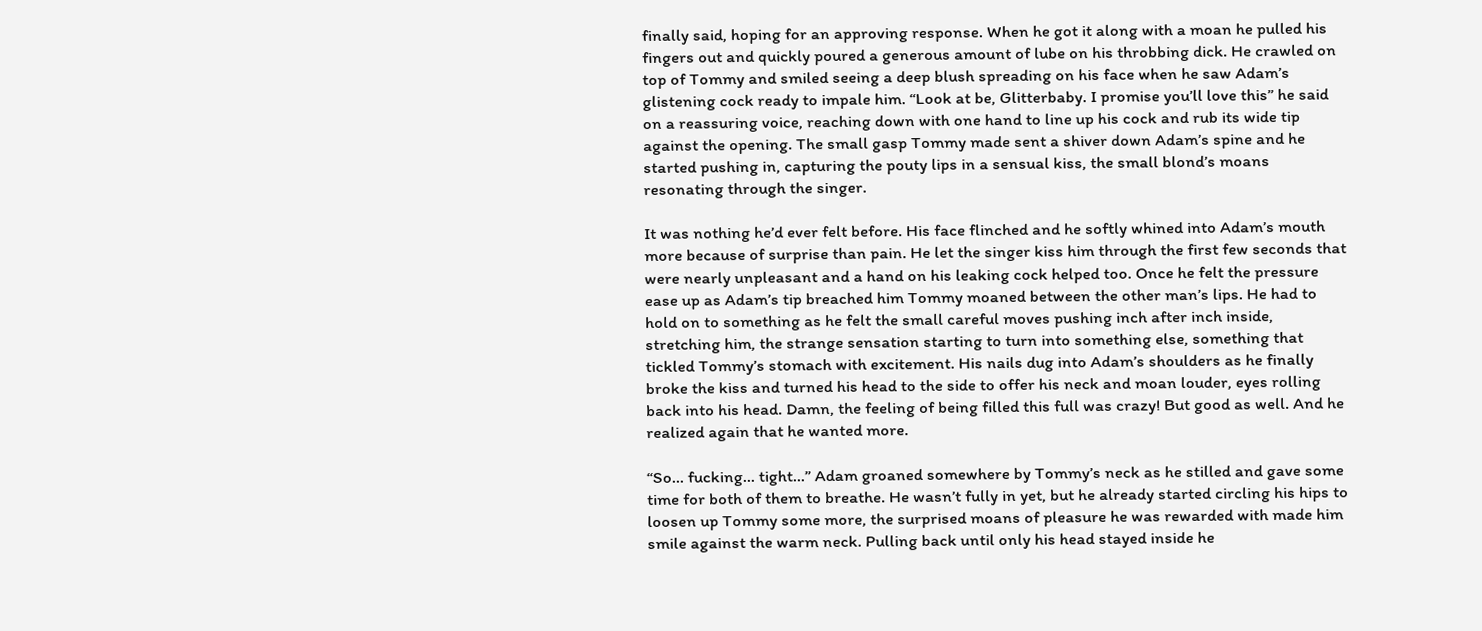finally said, hoping for an approving response. When he got it along with a moan he pulled his fingers out and quickly poured a generous amount of lube on his throbbing dick. He crawled on top of Tommy and smiled seeing a deep blush spreading on his face when he saw Adam’s glistening cock ready to impale him. “Look at be, Glitterbaby. I promise you’ll love this” he said on a reassuring voice, reaching down with one hand to line up his cock and rub its wide tip against the opening. The small gasp Tommy made sent a shiver down Adam’s spine and he started pushing in, capturing the pouty lips in a sensual kiss, the small blond’s moans resonating through the singer.

It was nothing he’d ever felt before. His face flinched and he softly whined into Adam’s mouth more because of surprise than pain. He let the singer kiss him through the first few seconds that were nearly unpleasant and a hand on his leaking cock helped too. Once he felt the pressure ease up as Adam’s tip breached him Tommy moaned between the other man’s lips. He had to hold on to something as he felt the small careful moves pushing inch after inch inside, stretching him, the strange sensation starting to turn into something else, something that tickled Tommy’s stomach with excitement. His nails dug into Adam’s shoulders as he finally broke the kiss and turned his head to the side to offer his neck and moan louder, eyes rolling back into his head. Damn, the feeling of being filled this full was crazy! But good as well. And he realized again that he wanted more.

“So… fucking… tight…” Adam groaned somewhere by Tommy’s neck as he stilled and gave some time for both of them to breathe. He wasn’t fully in yet, but he already started circling his hips to loosen up Tommy some more, the surprised moans of pleasure he was rewarded with made him smile against the warm neck. Pulling back until only his head stayed inside he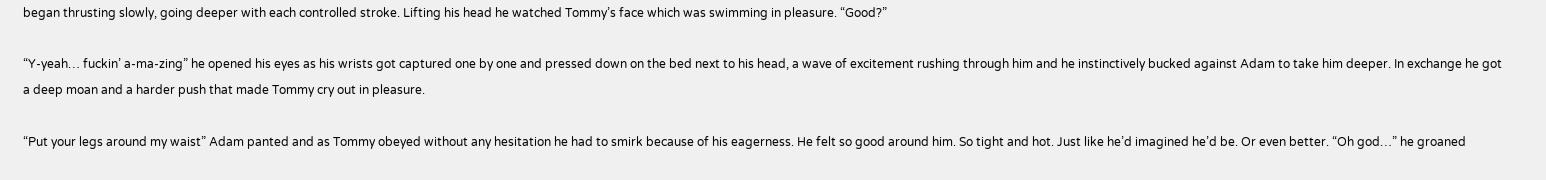began thrusting slowly, going deeper with each controlled stroke. Lifting his head he watched Tommy’s face which was swimming in pleasure. “Good?”

“Y-yeah… fuckin’ a-ma-zing” he opened his eyes as his wrists got captured one by one and pressed down on the bed next to his head, a wave of excitement rushing through him and he instinctively bucked against Adam to take him deeper. In exchange he got a deep moan and a harder push that made Tommy cry out in pleasure.

“Put your legs around my waist” Adam panted and as Tommy obeyed without any hesitation he had to smirk because of his eagerness. He felt so good around him. So tight and hot. Just like he’d imagined he’d be. Or even better. “Oh god…” he groaned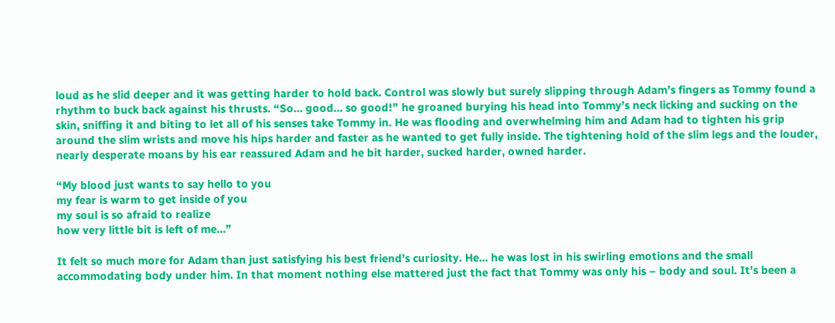loud as he slid deeper and it was getting harder to hold back. Control was slowly but surely slipping through Adam’s fingers as Tommy found a rhythm to buck back against his thrusts. “So… good… so good!” he groaned burying his head into Tommy’s neck licking and sucking on the skin, sniffing it and biting to let all of his senses take Tommy in. He was flooding and overwhelming him and Adam had to tighten his grip around the slim wrists and move his hips harder and faster as he wanted to get fully inside. The tightening hold of the slim legs and the louder, nearly desperate moans by his ear reassured Adam and he bit harder, sucked harder, owned harder.

“My blood just wants to say hello to you
my fear is warm to get inside of you
my soul is so afraid to realize
how very little bit is left of me…”

It felt so much more for Adam than just satisfying his best friend’s curiosity. He… he was lost in his swirling emotions and the small accommodating body under him. In that moment nothing else mattered just the fact that Tommy was only his – body and soul. It’s been a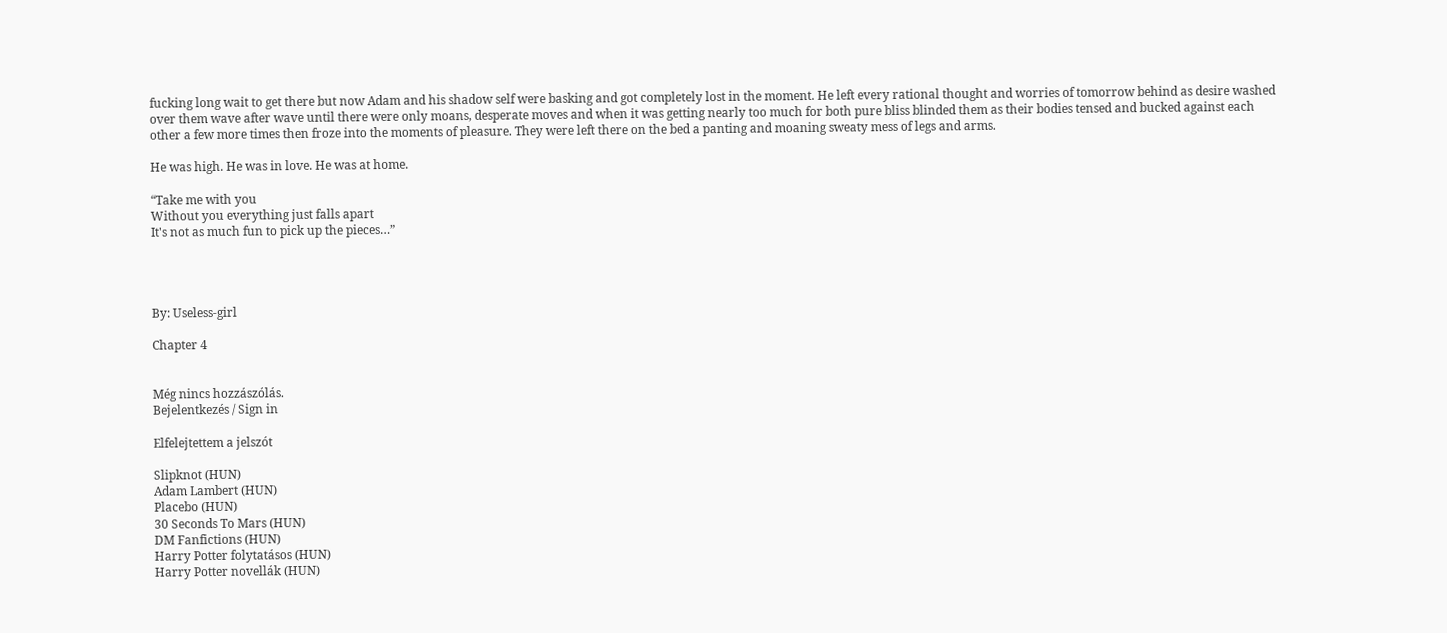fucking long wait to get there but now Adam and his shadow self were basking and got completely lost in the moment. He left every rational thought and worries of tomorrow behind as desire washed over them wave after wave until there were only moans, desperate moves and when it was getting nearly too much for both pure bliss blinded them as their bodies tensed and bucked against each other a few more times then froze into the moments of pleasure. They were left there on the bed a panting and moaning sweaty mess of legs and arms.

He was high. He was in love. He was at home.

“Take me with you
Without you everything just falls apart
It's not as much fun to pick up the pieces…”




By: Useless-girl

Chapter 4


Még nincs hozzászólás.
Bejelentkezés / Sign in

Elfelejtettem a jelszót

Slipknot (HUN)
Adam Lambert (HUN)
Placebo (HUN)
30 Seconds To Mars (HUN)
DM Fanfictions (HUN)
Harry Potter folytatásos (HUN)
Harry Potter novellák (HUN)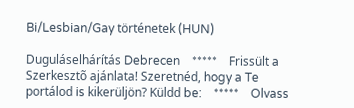Bi/Lesbian/Gay történetek (HUN)

Duguláselhárítás Debrecen    *****    Frissült a Szerkesztõ ajánlata! Szeretnéd, hogy a Te portálod is kikerüljön? Küldd be:    *****    Olvass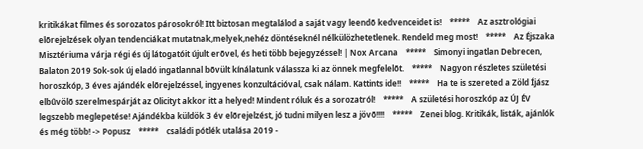kritikákat filmes és sorozatos párosokról! Itt biztosan megtalálod a saját vagy leendõ kedvenceidet is!    *****    Az asztrológiai elõrejelzések olyan tendenciákat mutatnak,melyek,nehéz döntéseknél nélkülözhetetlenek. Rendeld meg most!    *****    Az Éjszaka Misztériuma várja régi és új látogatóit újult erõvel, és heti több bejegyzéssel! | Nox Arcana    *****    Simonyi ingatlan Debrecen, Balaton 2019 Sok-sok új eladó ingatlannal bõvült kínálatunk válassza ki az önnek megfelelõt.    *****    Nagyon részletes születési horoszkóp, 3 éves ajándék elõrejelzéssel, ingyenes konzultációval, csak nálam. Kattints ide!!    *****    Ha te is szereted a Zöld Íjász elbûvölõ szerelmespárját az Olicityt akkor itt a helyed! Mindent róluk és a sorozatról!    *****    A születési horoszkóp az ÚJ ÉV legszebb meglepetése! Ajándékba küldök 3 év elõrejelzést, jó tudni milyen lesz a jövõ!!!!    *****    Zenei blog. Kritikák, listák, ajánlók és még több! -> Popusz    *****    családi pótlék utalása 2019 -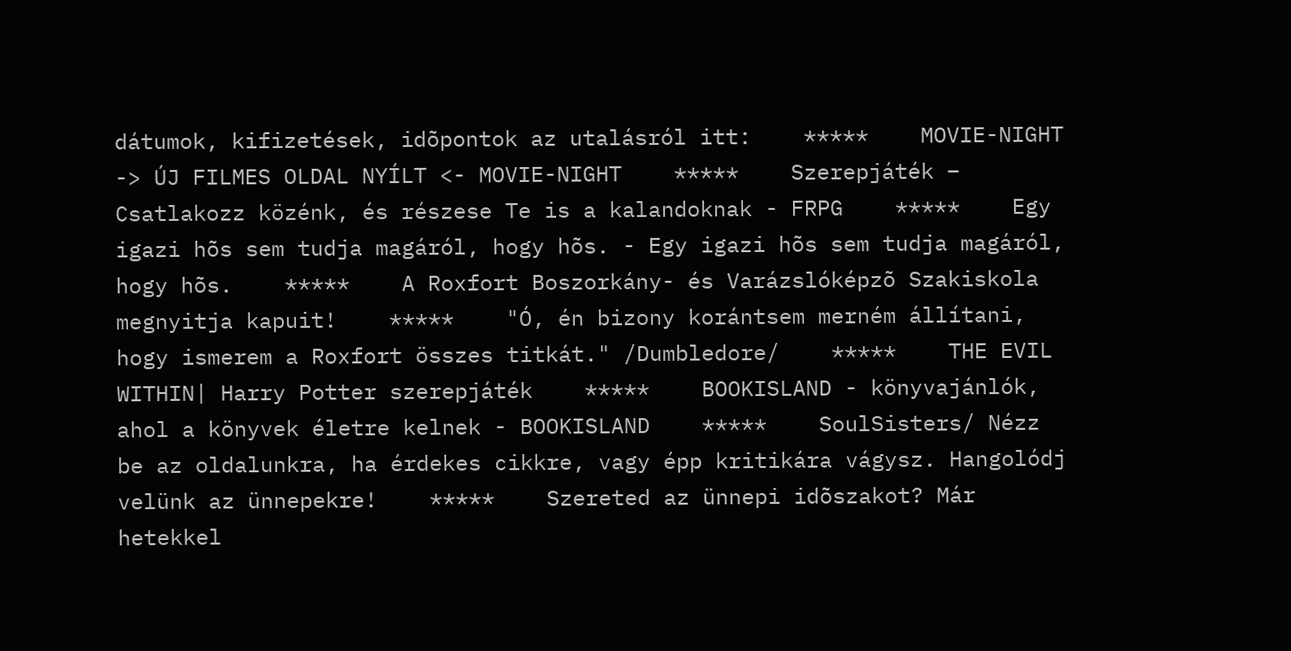dátumok, kifizetések, idõpontok az utalásról itt:    *****    MOVIE-NIGHT -> ÚJ FILMES OLDAL NYÍLT <- MOVIE-NIGHT    *****    Szerepjáték – Csatlakozz közénk, és részese Te is a kalandoknak - FRPG    *****    Egy igazi hõs sem tudja magáról, hogy hõs. - Egy igazi hõs sem tudja magáról, hogy hõs.    *****    A Roxfort Boszorkány- és Varázslóképzõ Szakiskola megnyitja kapuit!    *****    "Ó, én bizony korántsem merném állítani, hogy ismerem a Roxfort összes titkát." /Dumbledore/    *****    THE EVIL WITHIN| Harry Potter szerepjáték    *****    BOOKISLAND - könyvajánlók, ahol a könyvek életre kelnek - BOOKISLAND    *****    SoulSisters/ Nézz be az oldalunkra, ha érdekes cikkre, vagy épp kritikára vágysz. Hangolódj velünk az ünnepekre!    *****    Szereted az ünnepi idõszakot? Már hetekkel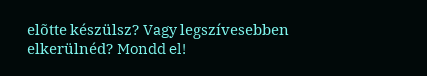elõtte készülsz? Vagy legszívesebben elkerülnéd? Mondd el!